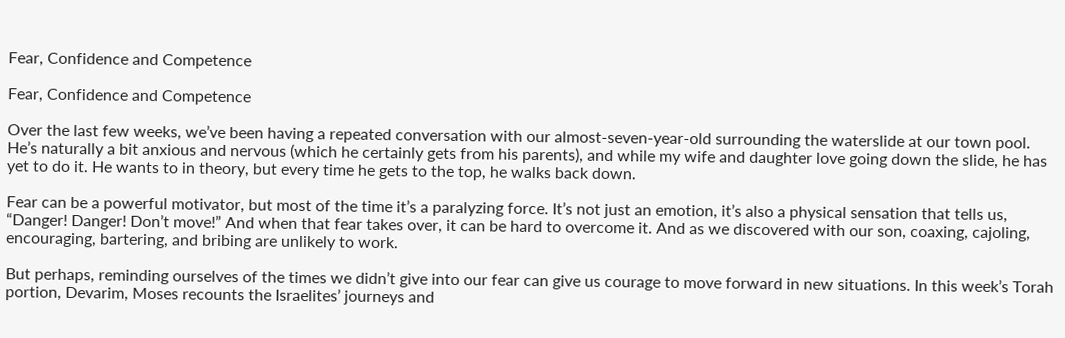Fear, Confidence and Competence

Fear, Confidence and Competence

Over the last few weeks, we’ve been having a repeated conversation with our almost-seven-year-old surrounding the waterslide at our town pool. He’s naturally a bit anxious and nervous (which he certainly gets from his parents), and while my wife and daughter love going down the slide, he has yet to do it. He wants to in theory, but every time he gets to the top, he walks back down.

Fear can be a powerful motivator, but most of the time it’s a paralyzing force. It’s not just an emotion, it’s also a physical sensation that tells us, “Danger! Danger! Don’t move!” And when that fear takes over, it can be hard to overcome it. And as we discovered with our son, coaxing, cajoling, encouraging, bartering, and bribing are unlikely to work.

But perhaps, reminding ourselves of the times we didn’t give into our fear can give us courage to move forward in new situations. In this week’s Torah portion, Devarim, Moses recounts the Israelites’ journeys and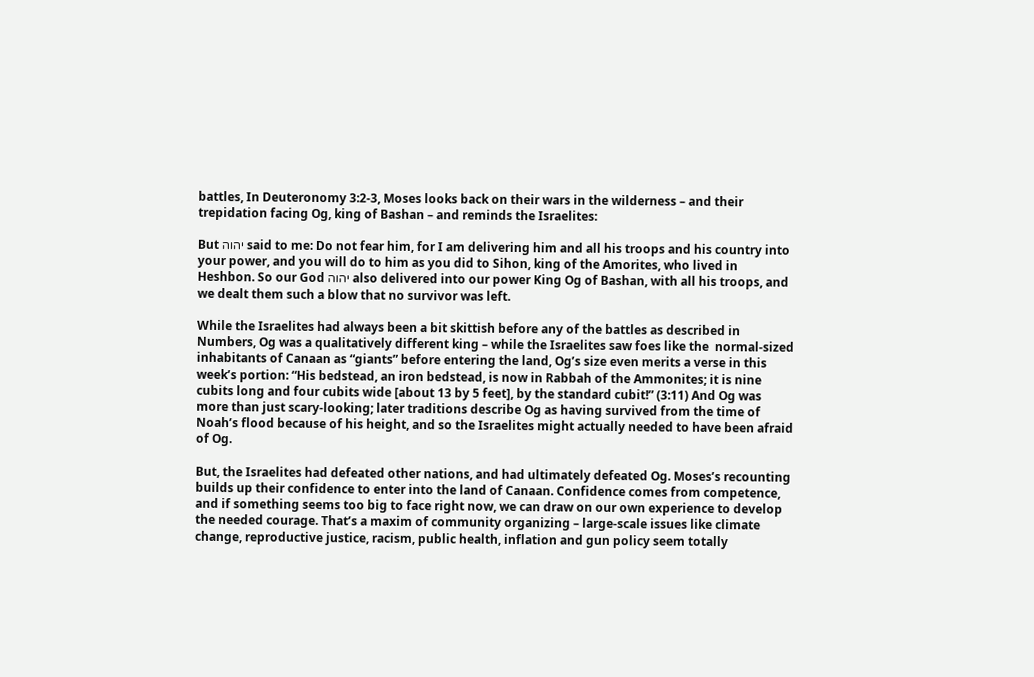battles, In Deuteronomy 3:2-3, Moses looks back on their wars in the wilderness – and their trepidation facing Og, king of Bashan – and reminds the Israelites:

But יהוה said to me: Do not fear him, for I am delivering him and all his troops and his country into your power, and you will do to him as you did to Sihon, king of the Amorites, who lived in Heshbon. So our God יהוה also delivered into our power King Og of Bashan, with all his troops, and we dealt them such a blow that no survivor was left.

While the Israelites had always been a bit skittish before any of the battles as described in Numbers, Og was a qualitatively different king – while the Israelites saw foes like the  normal-sized inhabitants of Canaan as “giants” before entering the land, Og’s size even merits a verse in this week’s portion: “His bedstead, an iron bedstead, is now in Rabbah of the Ammonites; it is nine cubits long and four cubits wide [about 13 by 5 feet], by the standard cubit!” (3:11) And Og was more than just scary-looking; later traditions describe Og as having survived from the time of Noah’s flood because of his height, and so the Israelites might actually needed to have been afraid of Og.

But, the Israelites had defeated other nations, and had ultimately defeated Og. Moses’s recounting builds up their confidence to enter into the land of Canaan. Confidence comes from competence, and if something seems too big to face right now, we can draw on our own experience to develop the needed courage. That’s a maxim of community organizing – large-scale issues like climate change, reproductive justice, racism, public health, inflation and gun policy seem totally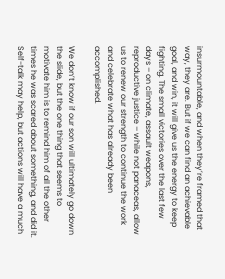insurmountable, and when they’re framed that way, they are. But if we can find an achievable goal, and win, it will give us the energy to keep fighting. The small victories over the last few days – on climate, assault weapons, reproductive justice – while not panaceas, allow us to renew our strength to continue the work and celebrate what has already been accomplished.

We don’t know if our son will ultimately go down the slide, but the one thing that seems to motivate him is to remind him of all the other times he was scared about something, and did it. Self-talk may help, but actions will have a much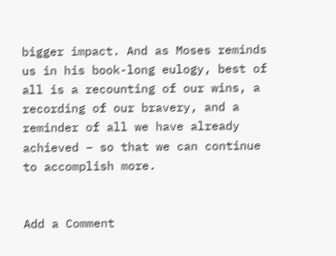bigger impact. And as Moses reminds us in his book-long eulogy, best of all is a recounting of our wins, a recording of our bravery, and a reminder of all we have already achieved – so that we can continue to accomplish more.


Add a Comment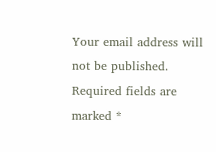Your email address will not be published. Required fields are marked *